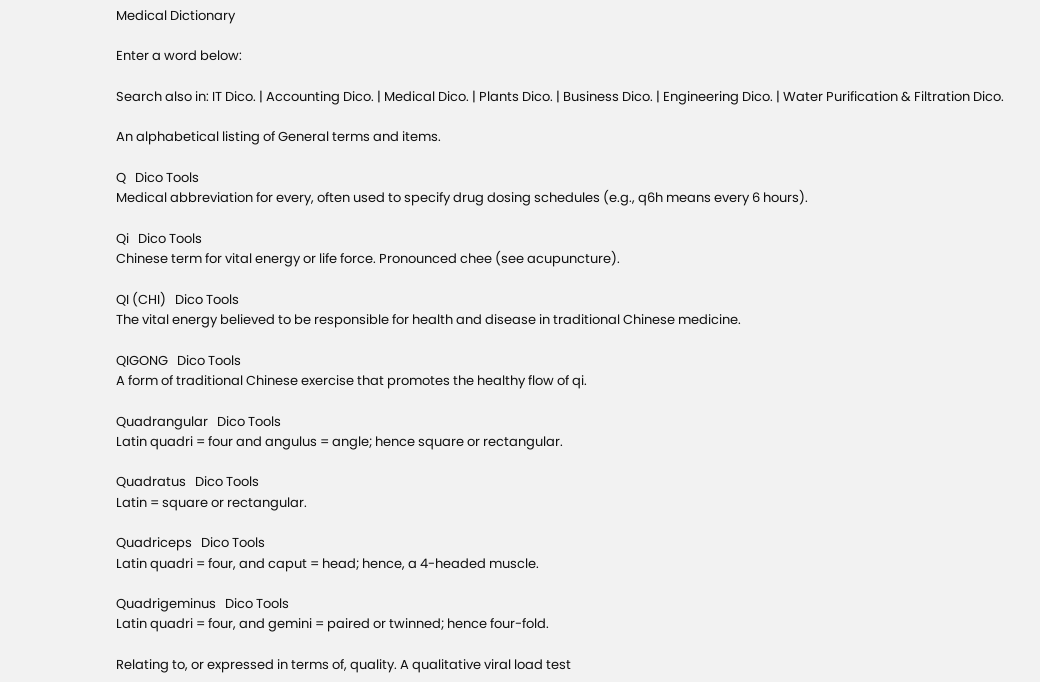Medical Dictionary

Enter a word below:

Search also in: IT Dico. | Accounting Dico. | Medical Dico. | Plants Dico. | Business Dico. | Engineering Dico. | Water Purification & Filtration Dico.

An alphabetical listing of General terms and items.

Q   Dico Tools
Medical abbreviation for every, often used to specify drug dosing schedules (e.g., q6h means every 6 hours).

Qi   Dico Tools
Chinese term for vital energy or life force. Pronounced chee (see acupuncture).

QI (CHI)   Dico Tools
The vital energy believed to be responsible for health and disease in traditional Chinese medicine.

QIGONG   Dico Tools
A form of traditional Chinese exercise that promotes the healthy flow of qi.

Quadrangular   Dico Tools
Latin quadri = four and angulus = angle; hence square or rectangular.

Quadratus   Dico Tools
Latin = square or rectangular.

Quadriceps   Dico Tools
Latin quadri = four, and caput = head; hence, a 4-headed muscle.

Quadrigeminus   Dico Tools
Latin quadri = four, and gemini = paired or twinned; hence four-fold.

Relating to, or expressed in terms of, quality. A qualitative viral load test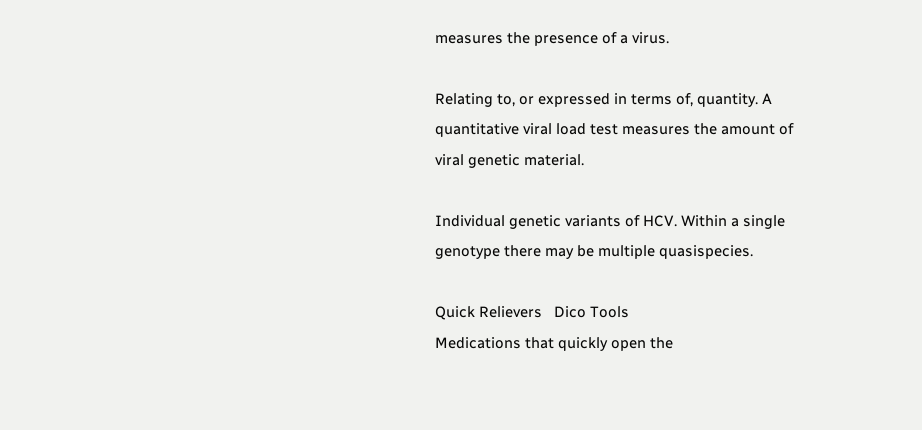measures the presence of a virus.

Relating to, or expressed in terms of, quantity. A quantitative viral load test measures the amount of viral genetic material.

Individual genetic variants of HCV. Within a single genotype there may be multiple quasispecies.

Quick Relievers   Dico Tools
Medications that quickly open the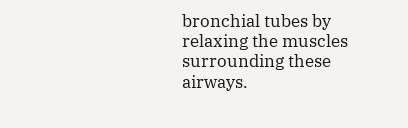bronchial tubes by relaxing the muscles surrounding these airways.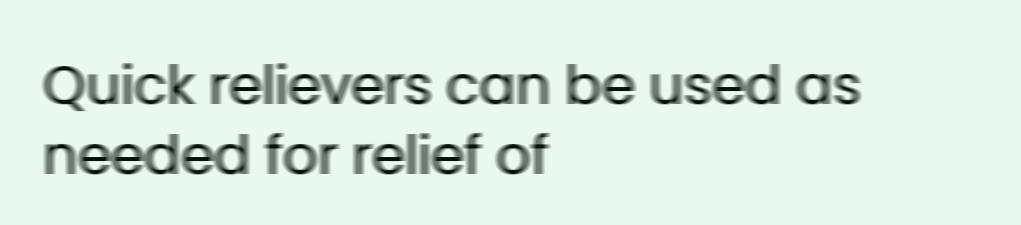Quick relievers can be used as needed for relief of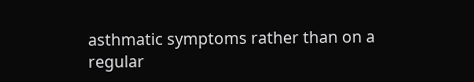asthmatic symptoms rather than on a regular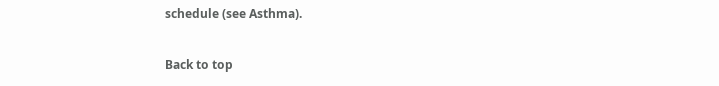schedule (see Asthma).

Back to top